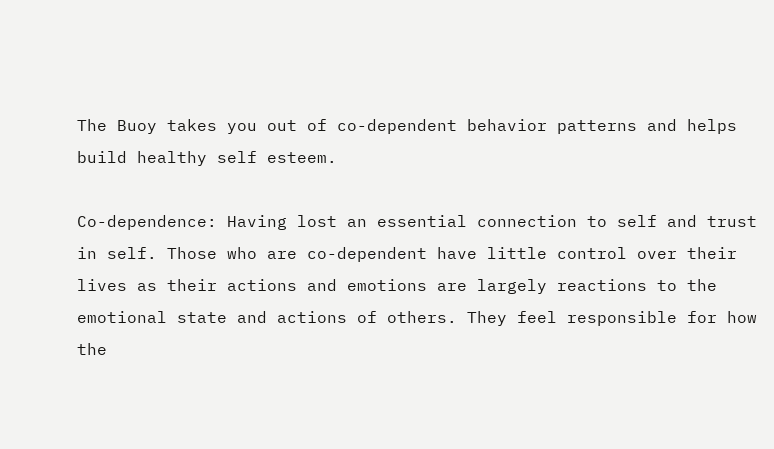The Buoy takes you out of co-dependent behavior patterns and helps build healthy self esteem.

Co-dependence: Having lost an essential connection to self and trust in self. Those who are co-dependent have little control over their lives as their actions and emotions are largely reactions to the emotional state and actions of others. They feel responsible for how the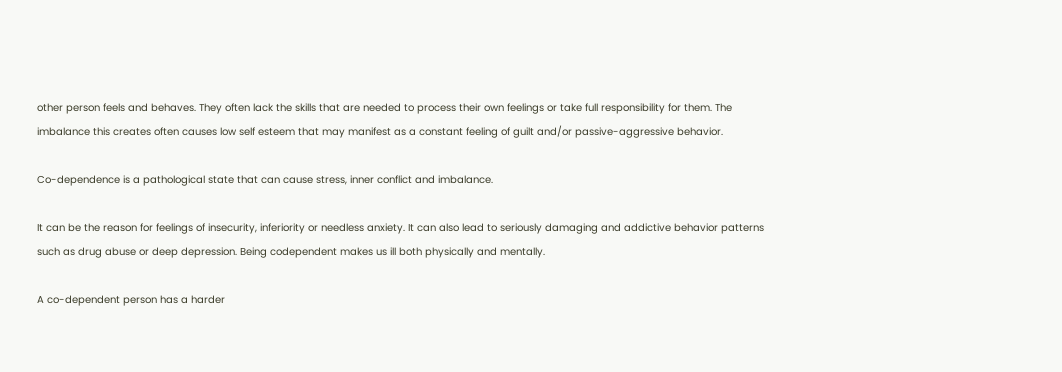other person feels and behaves. They often lack the skills that are needed to process their own feelings or take full responsibility for them. The imbalance this creates often causes low self esteem that may manifest as a constant feeling of guilt and/or passive-aggressive behavior.

Co-dependence is a pathological state that can cause stress, inner conflict and imbalance.

It can be the reason for feelings of insecurity, inferiority or needless anxiety. It can also lead to seriously damaging and addictive behavior patterns such as drug abuse or deep depression. Being codependent makes us ill both physically and mentally.

A co-dependent person has a harder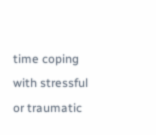time coping with stressful or traumatic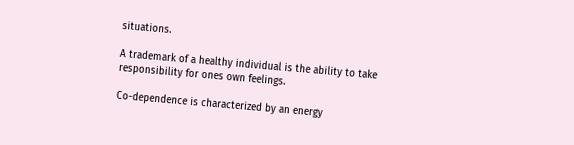situations.

A trademark of a healthy individual is the ability to take responsibility for ones own feelings.

Co-dependence is characterized by an energy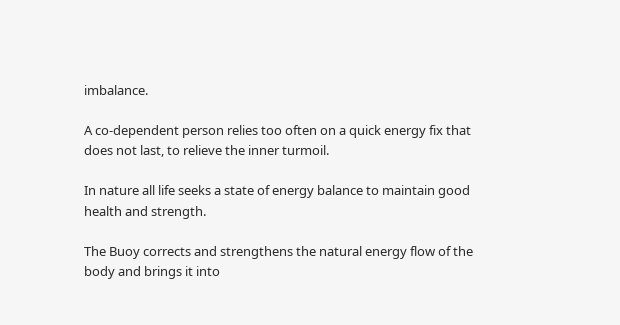imbalance.

A co-dependent person relies too often on a quick energy fix that does not last, to relieve the inner turmoil.

In nature all life seeks a state of energy balance to maintain good health and strength.

The Buoy corrects and strengthens the natural energy flow of the body and brings it into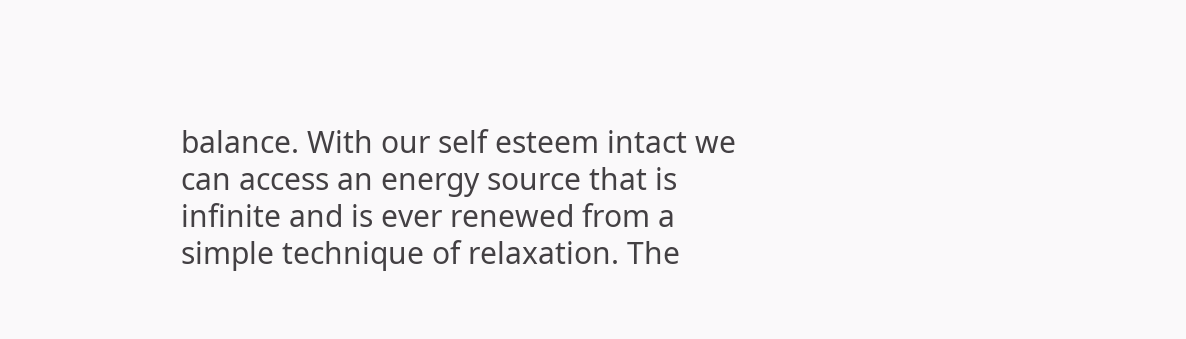balance. With our self esteem intact we can access an energy source that is infinite and is ever renewed from a simple technique of relaxation. The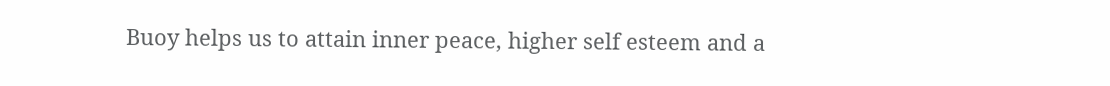Buoy helps us to attain inner peace, higher self esteem and a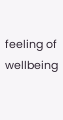feeling of wellbeing